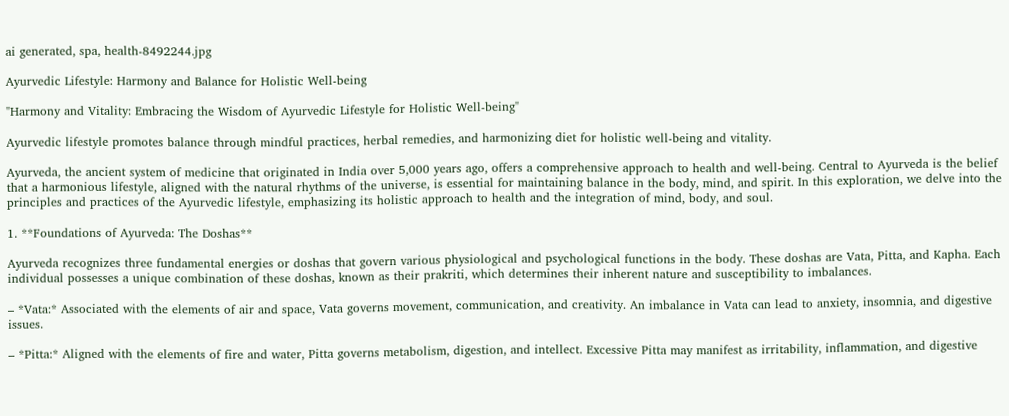ai generated, spa, health-8492244.jpg

Ayurvedic Lifestyle: Harmony and Balance for Holistic Well-being

"Harmony and Vitality: Embracing the Wisdom of Ayurvedic Lifestyle for Holistic Well-being"

Ayurvedic lifestyle promotes balance through mindful practices, herbal remedies, and harmonizing diet for holistic well-being and vitality.

Ayurveda, the ancient system of medicine that originated in India over 5,000 years ago, offers a comprehensive approach to health and well-being. Central to Ayurveda is the belief that a harmonious lifestyle, aligned with the natural rhythms of the universe, is essential for maintaining balance in the body, mind, and spirit. In this exploration, we delve into the principles and practices of the Ayurvedic lifestyle, emphasizing its holistic approach to health and the integration of mind, body, and soul.

1. **Foundations of Ayurveda: The Doshas**

Ayurveda recognizes three fundamental energies or doshas that govern various physiological and psychological functions in the body. These doshas are Vata, Pitta, and Kapha. Each individual possesses a unique combination of these doshas, known as their prakriti, which determines their inherent nature and susceptibility to imbalances.

– *Vata:* Associated with the elements of air and space, Vata governs movement, communication, and creativity. An imbalance in Vata can lead to anxiety, insomnia, and digestive issues.

– *Pitta:* Aligned with the elements of fire and water, Pitta governs metabolism, digestion, and intellect. Excessive Pitta may manifest as irritability, inflammation, and digestive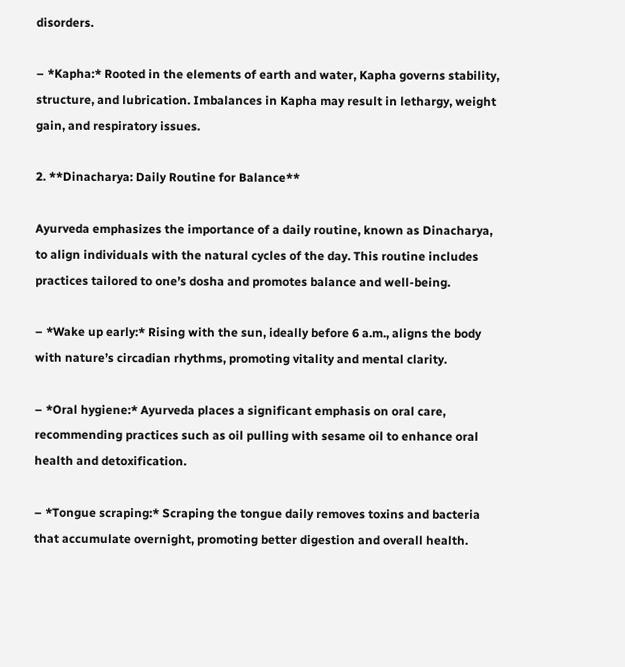disorders.

– *Kapha:* Rooted in the elements of earth and water, Kapha governs stability, structure, and lubrication. Imbalances in Kapha may result in lethargy, weight gain, and respiratory issues.

2. **Dinacharya: Daily Routine for Balance**

Ayurveda emphasizes the importance of a daily routine, known as Dinacharya, to align individuals with the natural cycles of the day. This routine includes practices tailored to one’s dosha and promotes balance and well-being.

– *Wake up early:* Rising with the sun, ideally before 6 a.m., aligns the body with nature’s circadian rhythms, promoting vitality and mental clarity.

– *Oral hygiene:* Ayurveda places a significant emphasis on oral care, recommending practices such as oil pulling with sesame oil to enhance oral health and detoxification.

– *Tongue scraping:* Scraping the tongue daily removes toxins and bacteria that accumulate overnight, promoting better digestion and overall health.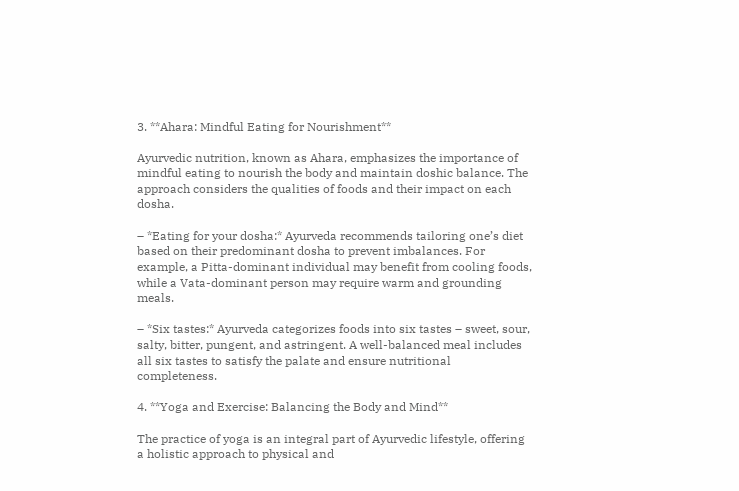3. **Ahara: Mindful Eating for Nourishment**

Ayurvedic nutrition, known as Ahara, emphasizes the importance of mindful eating to nourish the body and maintain doshic balance. The approach considers the qualities of foods and their impact on each dosha.

– *Eating for your dosha:* Ayurveda recommends tailoring one’s diet based on their predominant dosha to prevent imbalances. For example, a Pitta-dominant individual may benefit from cooling foods, while a Vata-dominant person may require warm and grounding meals.

– *Six tastes:* Ayurveda categorizes foods into six tastes – sweet, sour, salty, bitter, pungent, and astringent. A well-balanced meal includes all six tastes to satisfy the palate and ensure nutritional completeness.

4. **Yoga and Exercise: Balancing the Body and Mind**

The practice of yoga is an integral part of Ayurvedic lifestyle, offering a holistic approach to physical and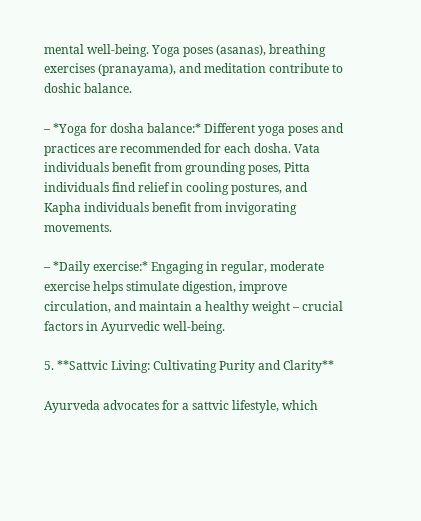mental well-being. Yoga poses (asanas), breathing exercises (pranayama), and meditation contribute to doshic balance.

– *Yoga for dosha balance:* Different yoga poses and practices are recommended for each dosha. Vata individuals benefit from grounding poses, Pitta individuals find relief in cooling postures, and Kapha individuals benefit from invigorating movements.

– *Daily exercise:* Engaging in regular, moderate exercise helps stimulate digestion, improve circulation, and maintain a healthy weight – crucial factors in Ayurvedic well-being.

5. **Sattvic Living: Cultivating Purity and Clarity**

Ayurveda advocates for a sattvic lifestyle, which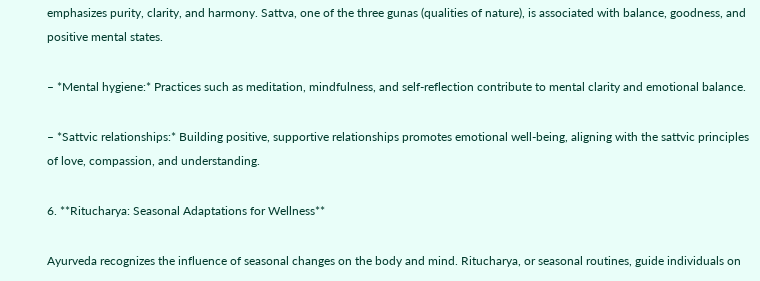emphasizes purity, clarity, and harmony. Sattva, one of the three gunas (qualities of nature), is associated with balance, goodness, and positive mental states.

– *Mental hygiene:* Practices such as meditation, mindfulness, and self-reflection contribute to mental clarity and emotional balance.

– *Sattvic relationships:* Building positive, supportive relationships promotes emotional well-being, aligning with the sattvic principles of love, compassion, and understanding.

6. **Ritucharya: Seasonal Adaptations for Wellness**

Ayurveda recognizes the influence of seasonal changes on the body and mind. Ritucharya, or seasonal routines, guide individuals on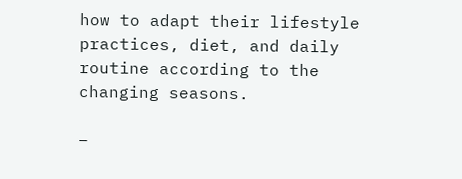how to adapt their lifestyle practices, diet, and daily routine according to the changing seasons.

–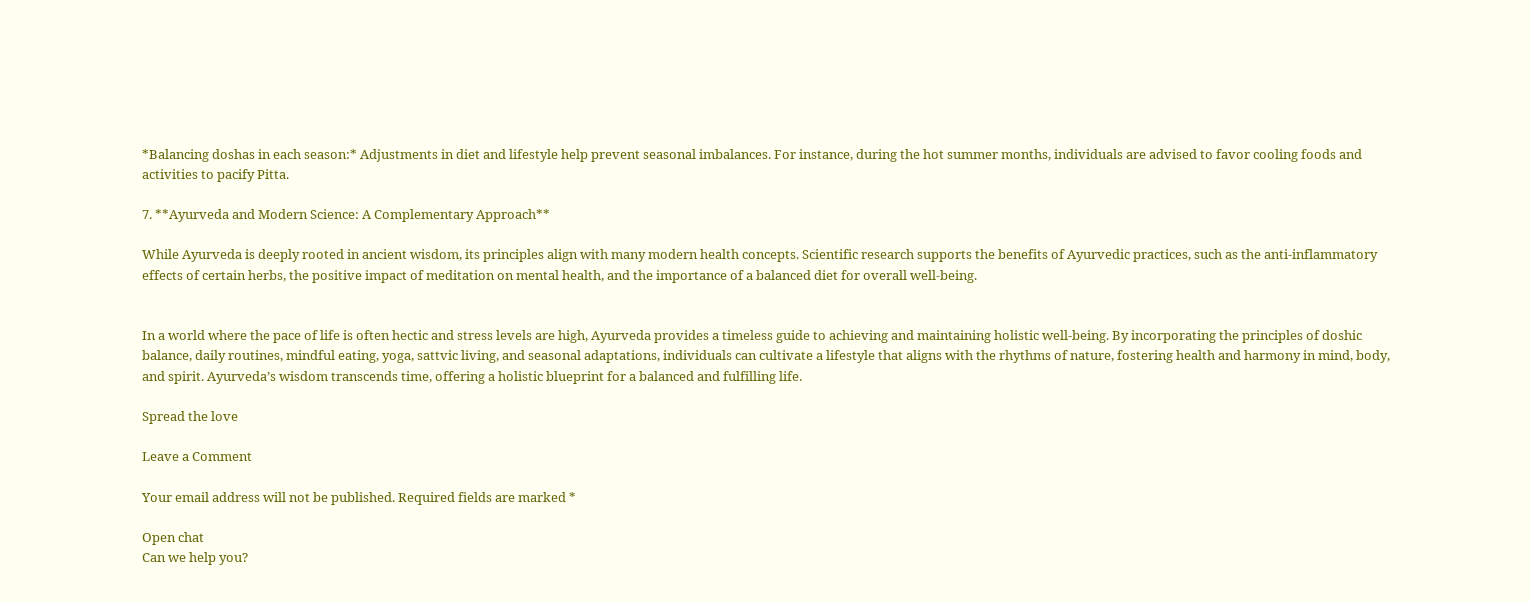*Balancing doshas in each season:* Adjustments in diet and lifestyle help prevent seasonal imbalances. For instance, during the hot summer months, individuals are advised to favor cooling foods and activities to pacify Pitta.

7. **Ayurveda and Modern Science: A Complementary Approach**

While Ayurveda is deeply rooted in ancient wisdom, its principles align with many modern health concepts. Scientific research supports the benefits of Ayurvedic practices, such as the anti-inflammatory effects of certain herbs, the positive impact of meditation on mental health, and the importance of a balanced diet for overall well-being.


In a world where the pace of life is often hectic and stress levels are high, Ayurveda provides a timeless guide to achieving and maintaining holistic well-being. By incorporating the principles of doshic balance, daily routines, mindful eating, yoga, sattvic living, and seasonal adaptations, individuals can cultivate a lifestyle that aligns with the rhythms of nature, fostering health and harmony in mind, body, and spirit. Ayurveda’s wisdom transcends time, offering a holistic blueprint for a balanced and fulfilling life.

Spread the love

Leave a Comment

Your email address will not be published. Required fields are marked *

Open chat
Can we help you?